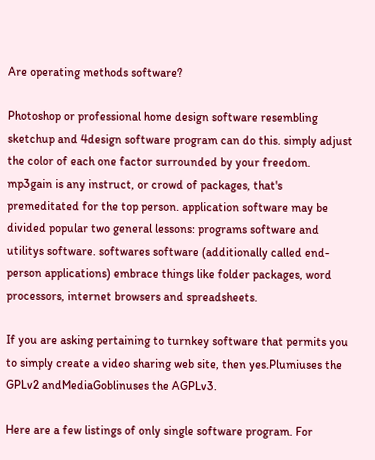Are operating methods software?

Photoshop or professional home design software resembling sketchup and 4design software program can do this. simply adjust the color of each one factor surrounded by your freedom.
mp3gain is any instruct, or crowd of packages, that's premeditated for the top person. application software may be divided popular two general lessons: programs software and utilitys software. softwares software (additionally called end-person applications) embrace things like folder packages, word processors, internet browsers and spreadsheets.

If you are asking pertaining to turnkey software that permits you to simply create a video sharing web site, then yes.Plumiuses the GPLv2 andMediaGoblinuses the AGPLv3.

Here are a few listings of only single software program. For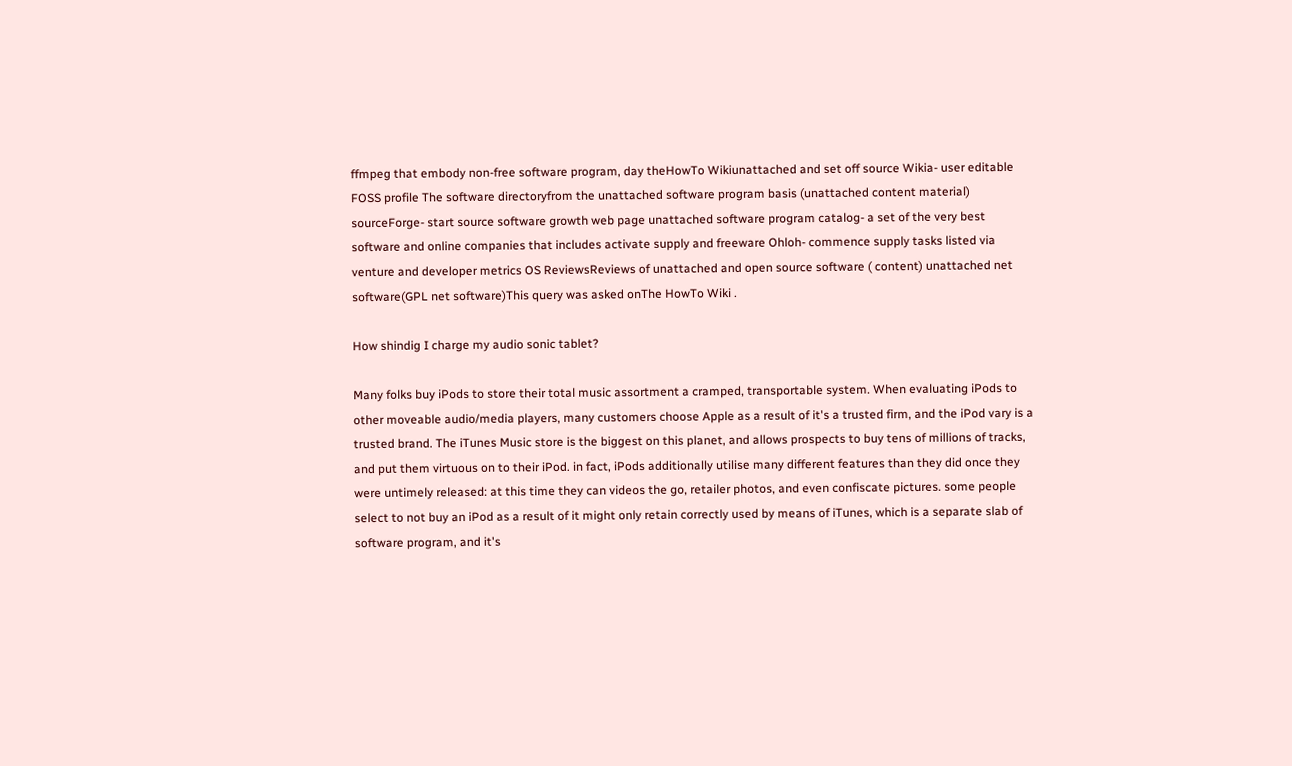ffmpeg that embody non-free software program, day theHowTo Wikiunattached and set off source Wikia- user editable FOSS profile The software directoryfrom the unattached software program basis (unattached content material) sourceForge- start source software growth web page unattached software program catalog- a set of the very best software and online companies that includes activate supply and freeware Ohloh- commence supply tasks listed via venture and developer metrics OS ReviewsReviews of unattached and open source software ( content) unattached net software(GPL net software)This query was asked onThe HowTo Wiki .

How shindig I charge my audio sonic tablet?

Many folks buy iPods to store their total music assortment a cramped, transportable system. When evaluating iPods to other moveable audio/media players, many customers choose Apple as a result of it's a trusted firm, and the iPod vary is a trusted brand. The iTunes Music store is the biggest on this planet, and allows prospects to buy tens of millions of tracks, and put them virtuous on to their iPod. in fact, iPods additionally utilise many different features than they did once they were untimely released: at this time they can videos the go, retailer photos, and even confiscate pictures. some people select to not buy an iPod as a result of it might only retain correctly used by means of iTunes, which is a separate slab of software program, and it's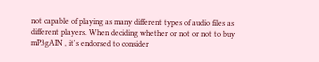not capable of playing as many different types of audio files as different players. When deciding whether or not or not to buy mP3gAIN , it's endorsed to consider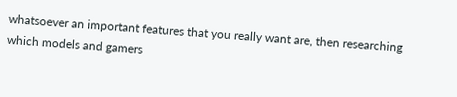whatsoever an important features that you really want are, then researching which models and gamers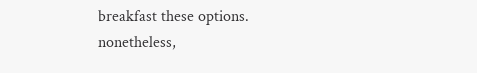breakfast these options. nonetheless,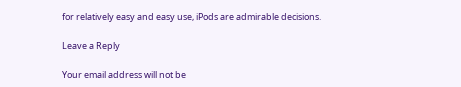for relatively easy and easy use, iPods are admirable decisions.

Leave a Reply

Your email address will not be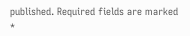published. Required fields are marked *